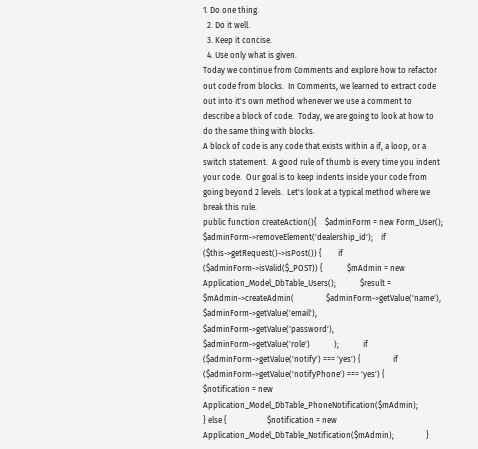1. Do one thing.
  2. Do it well.
  3. Keep it concise.
  4. Use only what is given.
Today we continue from Comments and explore how to refactor out code from blocks.  In Comments, we learned to extract code out into it's own method whenever we use a comment to describe a block of code.  Today, we are going to look at how to do the same thing with blocks.
A block of code is any code that exists within a if, a loop, or a switch statement.  A good rule of thumb is every time you indent your code.  Our goal is to keep indents inside your code from going beyond 2 levels.  Let's look at a typical method where we break this rule.
public function createAction(){    $adminForm = new Form_User();    $adminForm->removeElement('dealership_id');    if ($this->getRequest()->isPost()) {        if ($adminForm->isValid($_POST)) {            $mAdmin = new Application_Model_DbTable_Users();            $result = $mAdmin->createAdmin(                $adminForm->getValue('name'),                $adminForm->getValue('email'),                $adminForm->getValue('password'),                $adminForm->getValue('role')            );            if ($adminForm->getValue('notify') === 'yes') {                if ($adminForm->getValue('notifyPhone') === 'yes') {                    $notification = new Application_Model_DbTable_PhoneNotification($mAdmin);                } else {                    $notification = new Application_Model_DbTable_Notification($mAdmin);                }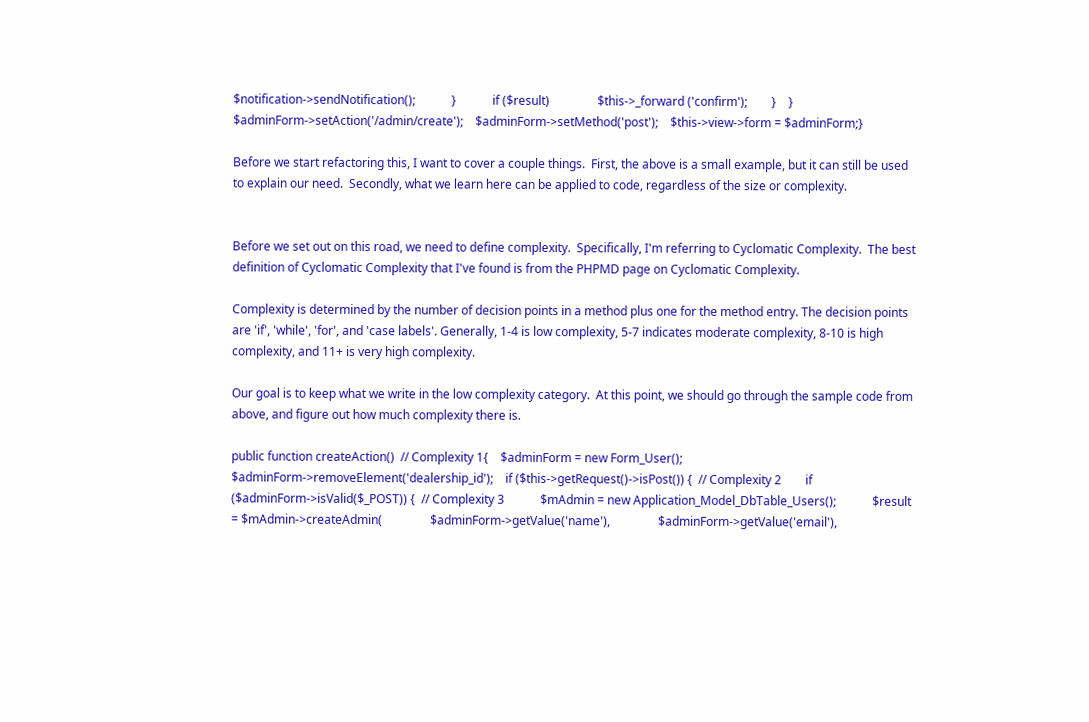$notification->sendNotification();            }            if ($result)                $this->_forward ('confirm');        }    }    $adminForm->setAction('/admin/create');    $adminForm->setMethod('post');    $this->view->form = $adminForm;}

Before we start refactoring this, I want to cover a couple things.  First, the above is a small example, but it can still be used to explain our need.  Secondly, what we learn here can be applied to code, regardless of the size or complexity.


Before we set out on this road, we need to define complexity.  Specifically, I'm referring to Cyclomatic Complexity.  The best definition of Cyclomatic Complexity that I've found is from the PHPMD page on Cyclomatic Complexity.

Complexity is determined by the number of decision points in a method plus one for the method entry. The decision points are 'if', 'while', 'for', and 'case labels'. Generally, 1-4 is low complexity, 5-7 indicates moderate complexity, 8-10 is high complexity, and 11+ is very high complexity.

Our goal is to keep what we write in the low complexity category.  At this point, we should go through the sample code from above, and figure out how much complexity there is.

public function createAction()  // Complexity 1{    $adminForm = new Form_User();    $adminForm->removeElement('dealership_id');    if ($this->getRequest()->isPost()) {  // Complexity 2        if ($adminForm->isValid($_POST)) {  // Complexity 3            $mAdmin = new Application_Model_DbTable_Users();            $result = $mAdmin->createAdmin(                $adminForm->getValue('name'),                $adminForm->getValue('email'),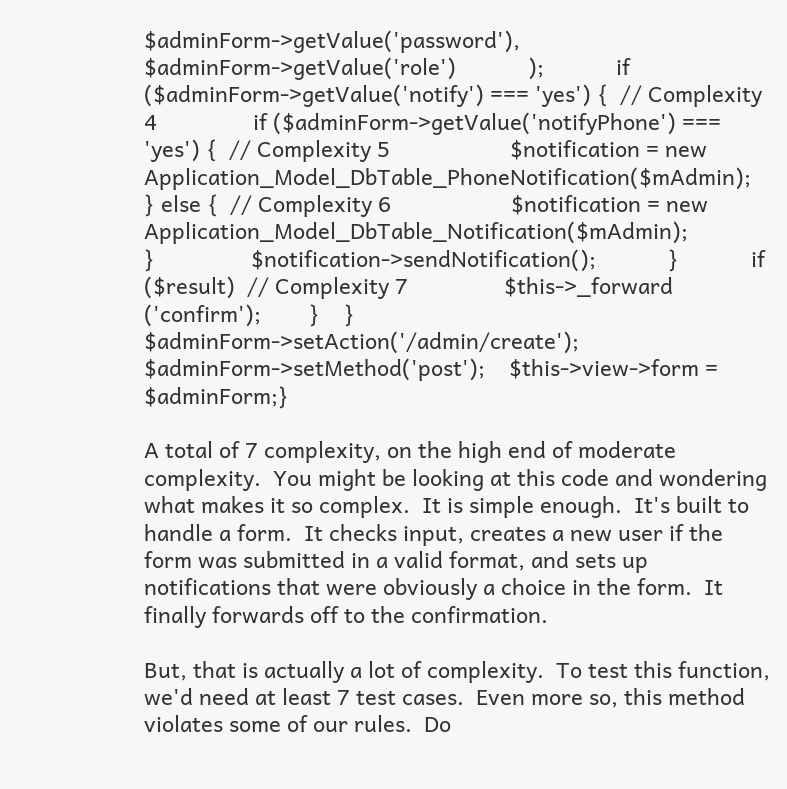$adminForm->getValue('password'),                $adminForm->getValue('role')            );            if ($adminForm->getValue('notify') === 'yes') {  // Complexity 4                if ($adminForm->getValue('notifyPhone') === 'yes') {  // Complexity 5                    $notification = new Application_Model_DbTable_PhoneNotification($mAdmin);                } else {  // Complexity 6                    $notification = new Application_Model_DbTable_Notification($mAdmin);                }                $notification->sendNotification();            }            if ($result)  // Complexity 7                $this->_forward ('confirm');        }    }    $adminForm->setAction('/admin/create');    $adminForm->setMethod('post');    $this->view->form = $adminForm;}

A total of 7 complexity, on the high end of moderate complexity.  You might be looking at this code and wondering what makes it so complex.  It is simple enough.  It's built to handle a form.  It checks input, creates a new user if the form was submitted in a valid format, and sets up notifications that were obviously a choice in the form.  It finally forwards off to the confirmation.

But, that is actually a lot of complexity.  To test this function, we'd need at least 7 test cases.  Even more so, this method violates some of our rules.  Do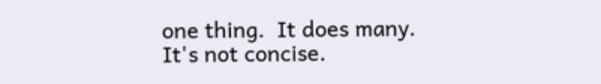one thing.  It does many.  It's not concise.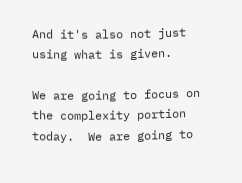And it's also not just using what is given.

We are going to focus on the complexity portion today.  We are going to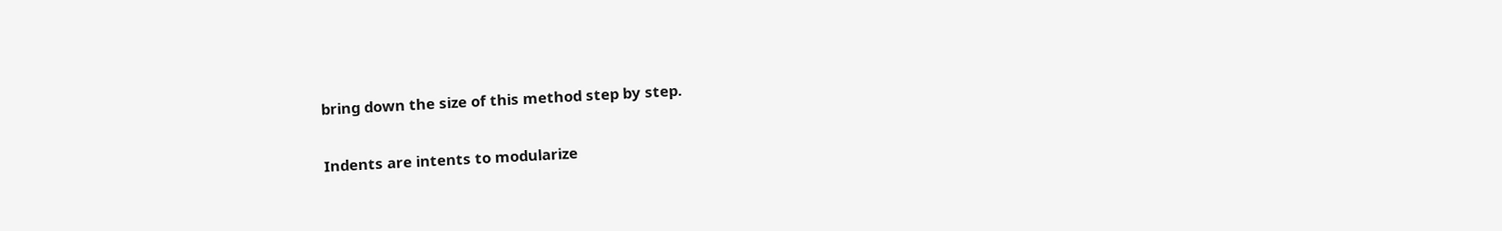bring down the size of this method step by step.

Indents are intents to modularize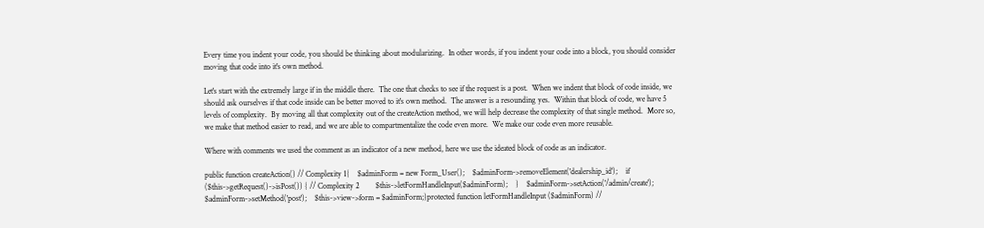Every time you indent your code, you should be thinking about modularizing.  In other words, if you indent your code into a block, you should consider moving that code into it's own method.

Let's start with the extremely large if in the middle there.  The one that checks to see if the request is a post.  When we indent that block of code inside, we should ask ourselves if that code inside can be better moved to it's own method.  The answer is a resounding yes.  Within that block of code, we have 5 levels of complexity.  By moving all that complexity out of the createAction method, we will help decrease the complexity of that single method.  More so, we make that method easier to read, and we are able to compartmentalize the code even more.  We make our code even more reusable.

Where with comments we used the comment as an indicator of a new method, here we use the ideated block of code as an indicator.

public function createAction() // Complexity 1{    $adminForm = new Form_User();    $adminForm->removeElement('dealership_id');    if ($this->getRequest()->isPost()) { // Complexity 2        $this->letFormHandleInput($adminForm);    }    $adminForm->setAction('/admin/create');    $adminForm->setMethod('post');    $this->view->form = $adminForm;}protected function letFormHandleInput ($adminForm) //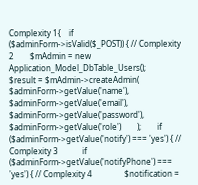Complexity 1{    if ($adminForm->isValid($_POST)) { // Complexity 2        $mAdmin = new Application_Model_DbTable_Users();        $result = $mAdmin->createAdmin(            $adminForm->getValue('name'),            $adminForm->getValue('email'),            $adminForm->getValue('password'),            $adminForm->getValue('role')        );        if ($adminForm->getValue('notify') === 'yes') { // Complexity 3            if ($adminForm->getValue('notifyPhone') === 'yes') { // Complexity 4                $notification =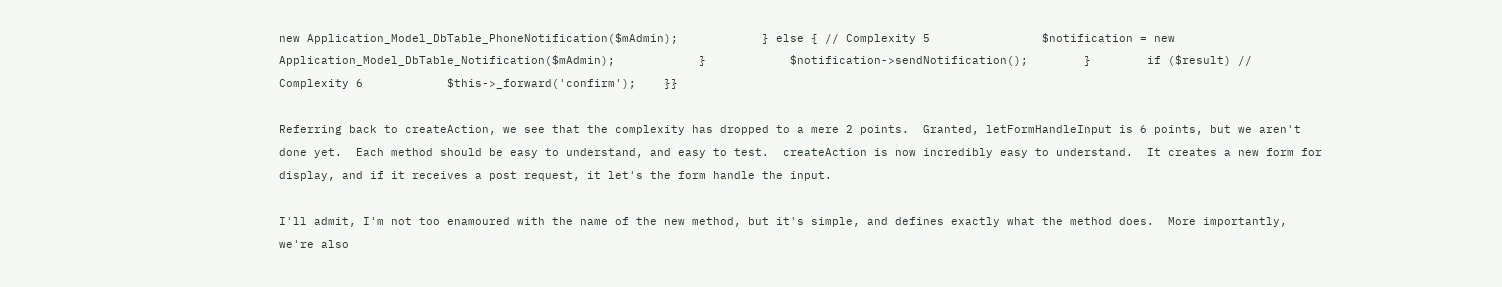new Application_Model_DbTable_PhoneNotification($mAdmin);            } else { // Complexity 5                $notification = new Application_Model_DbTable_Notification($mAdmin);            }            $notification->sendNotification();        }        if ($result) // Complexity 6            $this->_forward('confirm');    }}

Referring back to createAction, we see that the complexity has dropped to a mere 2 points.  Granted, letFormHandleInput is 6 points, but we aren't done yet.  Each method should be easy to understand, and easy to test.  createAction is now incredibly easy to understand.  It creates a new form for display, and if it receives a post request, it let's the form handle the input.

I'll admit, I'm not too enamoured with the name of the new method, but it's simple, and defines exactly what the method does.  More importantly, we're also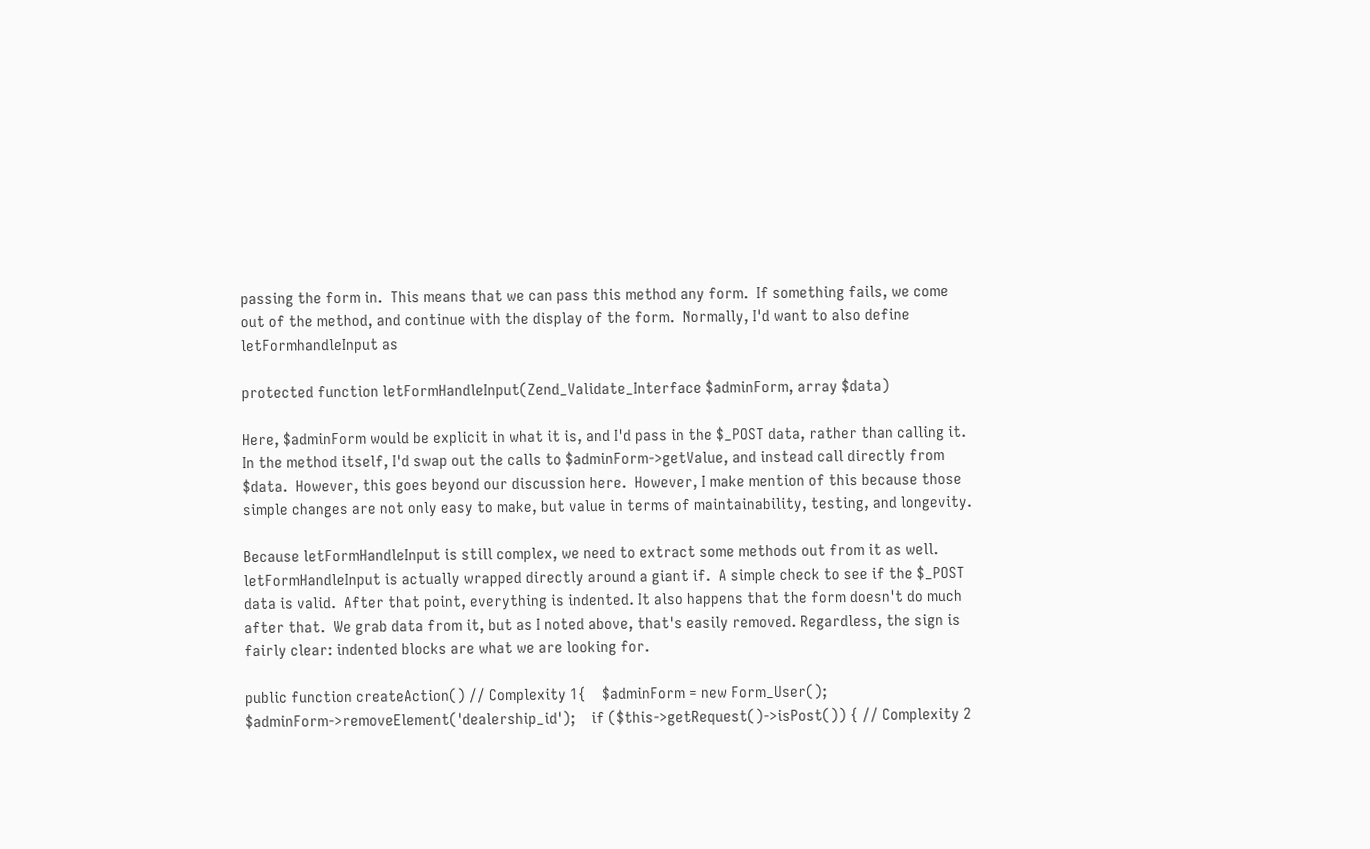passing the form in.  This means that we can pass this method any form.  If something fails, we come out of the method, and continue with the display of the form.  Normally, I'd want to also define letFormhandleInput as

protected function letFormHandleInput(Zend_Validate_Interface $adminForm, array $data)

Here, $adminForm would be explicit in what it is, and I'd pass in the $_POST data, rather than calling it.  In the method itself, I'd swap out the calls to $adminForm->getValue, and instead call directly from $data.  However, this goes beyond our discussion here.  However, I make mention of this because those simple changes are not only easy to make, but value in terms of maintainability, testing, and longevity.

Because letFormHandleInput is still complex, we need to extract some methods out from it as well.  letFormHandleInput is actually wrapped directly around a giant if.  A simple check to see if the $_POST data is valid.  After that point, everything is indented. It also happens that the form doesn't do much after that.  We grab data from it, but as I noted above, that's easily removed. Regardless, the sign is fairly clear: indented blocks are what we are looking for.

public function createAction() // Complexity 1{    $adminForm = new Form_User();    $adminForm->removeElement('dealership_id');    if ($this->getRequest()->isPost()) { // Complexity 2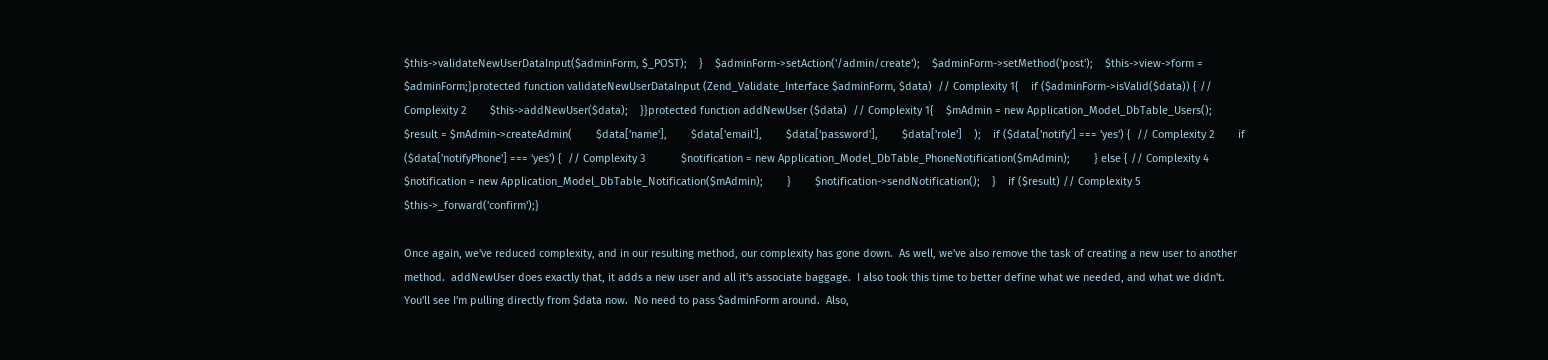$this->validateNewUserDataInput($adminForm, $_POST);    }    $adminForm->setAction('/admin/create');    $adminForm->setMethod('post');    $this->view->form = $adminForm;}protected function validateNewUserDataInput (Zend_Validate_Interface $adminForm, $data)  // Complexity 1{    if ($adminForm->isValid($data)) { // Complexity 2        $this->addNewUser($data);    }}protected function addNewUser ($data)  // Complexity 1{    $mAdmin = new Application_Model_DbTable_Users();    $result = $mAdmin->createAdmin(        $data['name'],        $data['email'],        $data['password'],        $data['role']    );    if ($data['notify'] === 'yes') {  // Complexity 2        if ($data['notifyPhone'] === 'yes') {  // Complexity 3            $notification = new Application_Model_DbTable_PhoneNotification($mAdmin);        } else { // Complexity 4            $notification = new Application_Model_DbTable_Notification($mAdmin);        }        $notification->sendNotification();    }    if ($result) // Complexity 5        $this->_forward('confirm');}

Once again, we've reduced complexity, and in our resulting method, our complexity has gone down.  As well, we've also remove the task of creating a new user to another method.  addNewUser does exactly that, it adds a new user and all it's associate baggage.  I also took this time to better define what we needed, and what we didn't.  You'll see I'm pulling directly from $data now.  No need to pass $adminForm around.  Also,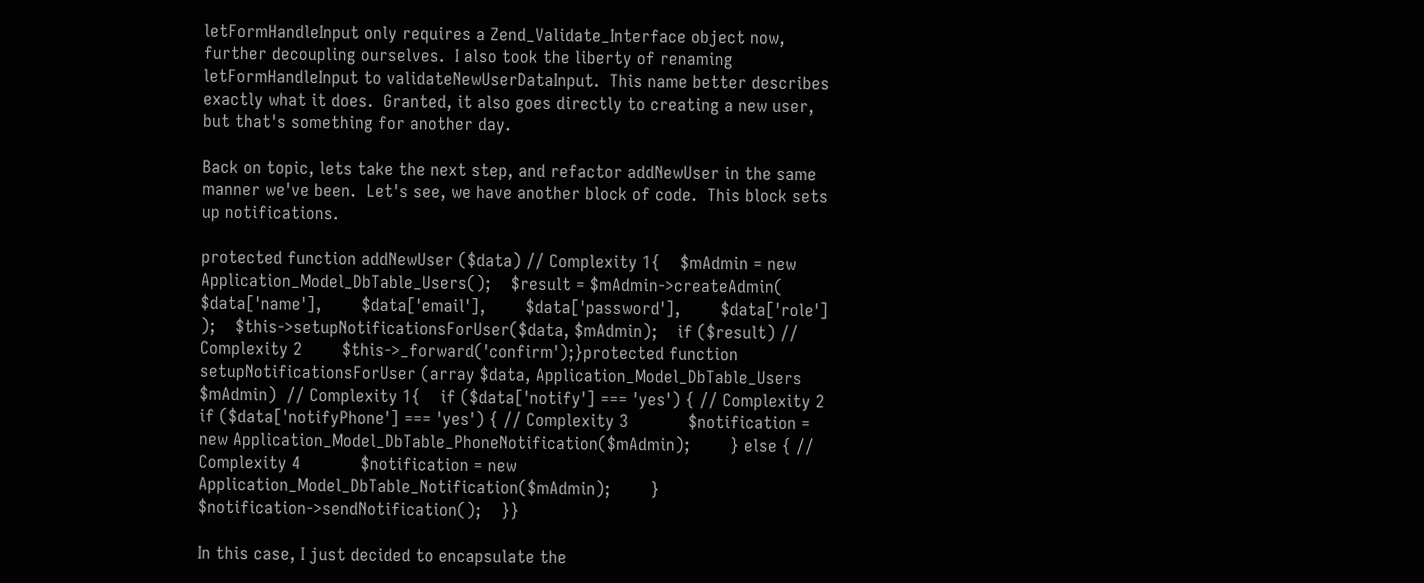letFormHandleInput only requires a Zend_Validate_Interface object now, further decoupling ourselves.  I also took the liberty of renaming letFormHandleInput to validateNewUserDataInput.  This name better describes exactly what it does.  Granted, it also goes directly to creating a new user, but that's something for another day.

Back on topic, lets take the next step, and refactor addNewUser in the same manner we've been.  Let's see, we have another block of code.  This block sets up notifications.

protected function addNewUser ($data) // Complexity 1{    $mAdmin = new Application_Model_DbTable_Users();    $result = $mAdmin->createAdmin(        $data['name'],        $data['email'],        $data['password'],        $data['role']    );    $this->setupNotificationsForUser($data, $mAdmin);    if ($result) // Complexity 2        $this->_forward('confirm');}protected function setupNotificationsForUser (array $data, Application_Model_DbTable_Users $mAdmin)  // Complexity 1{    if ($data['notify'] === 'yes') { // Complexity 2        if ($data['notifyPhone'] === 'yes') { // Complexity 3            $notification = new Application_Model_DbTable_PhoneNotification($mAdmin);        } else { // Complexity 4            $notification = new Application_Model_DbTable_Notification($mAdmin);        }        $notification->sendNotification();    }}

In this case, I just decided to encapsulate the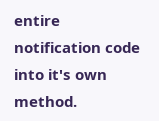entire notification code into it's own method.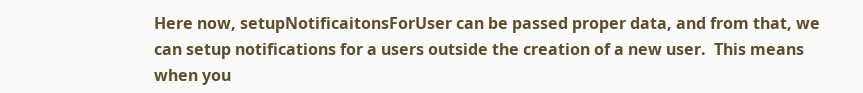Here now, setupNotificaitonsForUser can be passed proper data, and from that, we can setup notifications for a users outside the creation of a new user.  This means when you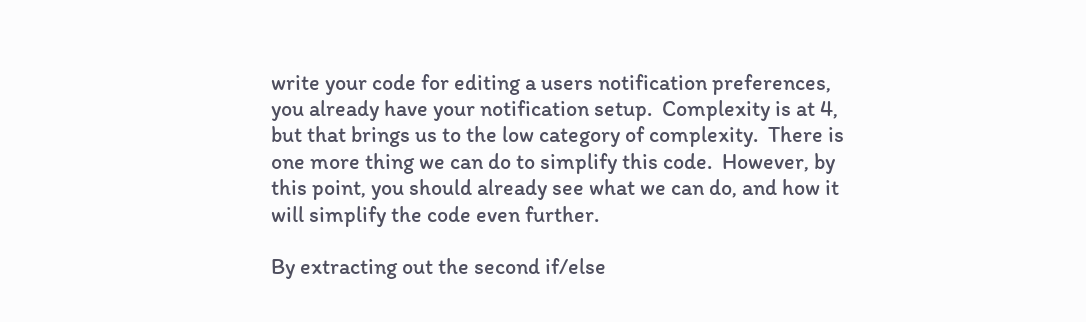write your code for editing a users notification preferences, you already have your notification setup.  Complexity is at 4, but that brings us to the low category of complexity.  There is one more thing we can do to simplify this code.  However, by this point, you should already see what we can do, and how it will simplify the code even further.

By extracting out the second if/else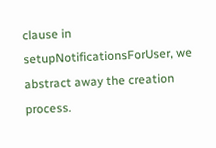clause in setupNotificationsForUser, we abstract away the creation process.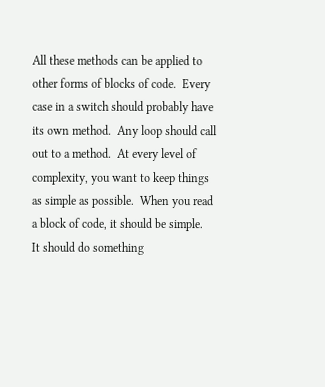All these methods can be applied to other forms of blocks of code.  Every case in a switch should probably have its own method.  Any loop should call out to a method.  At every level of complexity, you want to keep things as simple as possible.  When you read a block of code, it should be simple.  It should do something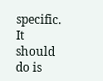specific.  It should do is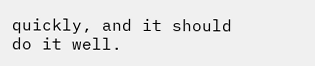quickly, and it should do it well.